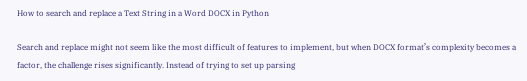How to search and replace a Text String in a Word DOCX in Python

Search and replace might not seem like the most difficult of features to implement, but when DOCX format’s complexity becomes a factor, the challenge rises significantly. Instead of trying to set up parsing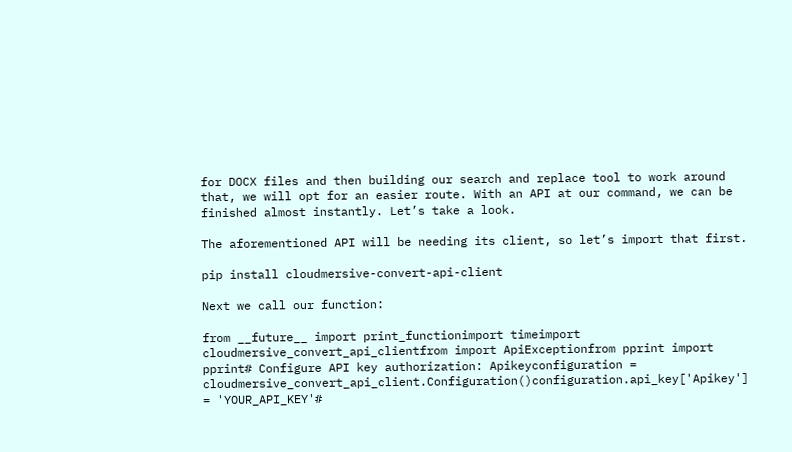for DOCX files and then building our search and replace tool to work around that, we will opt for an easier route. With an API at our command, we can be finished almost instantly. Let’s take a look.

The aforementioned API will be needing its client, so let’s import that first.

pip install cloudmersive-convert-api-client

Next we call our function:

from __future__ import print_functionimport timeimport cloudmersive_convert_api_clientfrom import ApiExceptionfrom pprint import pprint# Configure API key authorization: Apikeyconfiguration = cloudmersive_convert_api_client.Configuration()configuration.api_key['Apikey'] = 'YOUR_API_KEY'#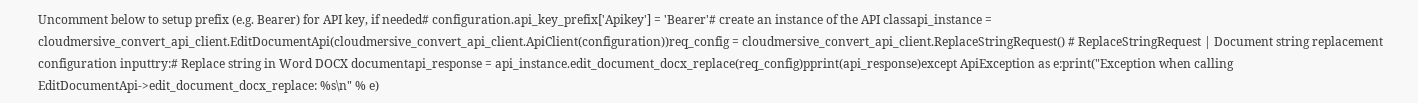Uncomment below to setup prefix (e.g. Bearer) for API key, if needed# configuration.api_key_prefix['Apikey'] = 'Bearer'# create an instance of the API classapi_instance = cloudmersive_convert_api_client.EditDocumentApi(cloudmersive_convert_api_client.ApiClient(configuration))req_config = cloudmersive_convert_api_client.ReplaceStringRequest() # ReplaceStringRequest | Document string replacement configuration inputtry:# Replace string in Word DOCX documentapi_response = api_instance.edit_document_docx_replace(req_config)pprint(api_response)except ApiException as e:print("Exception when calling EditDocumentApi->edit_document_docx_replace: %s\n" % e)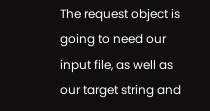The request object is going to need our input file, as well as our target string and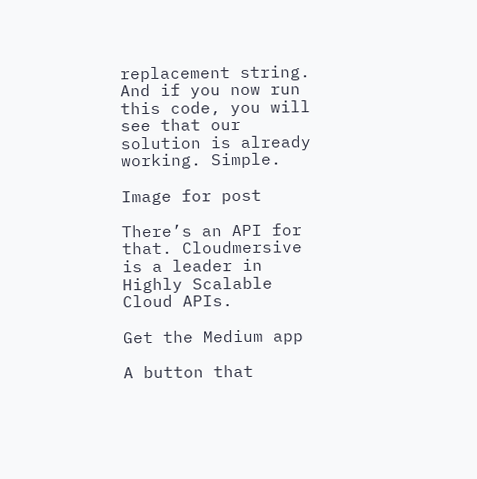replacement string. And if you now run this code, you will see that our solution is already working. Simple.

Image for post

There’s an API for that. Cloudmersive is a leader in Highly Scalable Cloud APIs.

Get the Medium app

A button that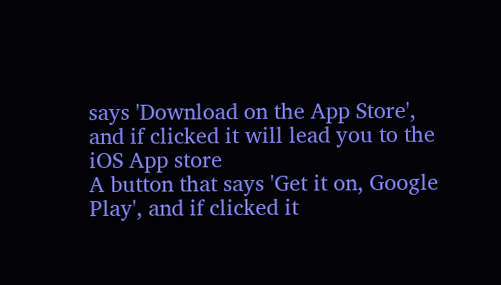says 'Download on the App Store', and if clicked it will lead you to the iOS App store
A button that says 'Get it on, Google Play', and if clicked it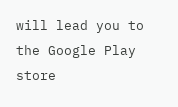will lead you to the Google Play store